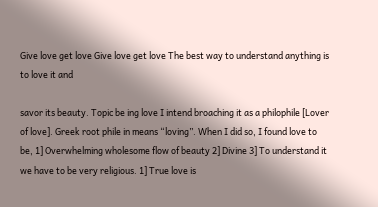Give love get love Give love get love The best way to understand anything is to love it and

savor its beauty. Topic be ing love I intend broaching it as a philophile [Lover of love]. Greek root phile in means “loving”. When I did so, I found love to be, 1] Overwhelming wholesome flow of beauty 2] Divine 3] To understand it we have to be very religious. 1] True love is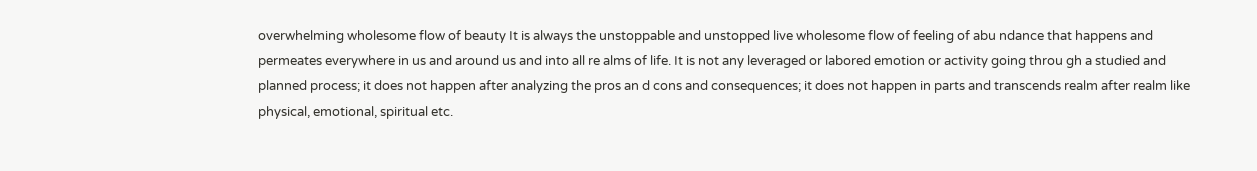overwhelming wholesome flow of beauty It is always the unstoppable and unstopped live wholesome flow of feeling of abu ndance that happens and permeates everywhere in us and around us and into all re alms of life. It is not any leveraged or labored emotion or activity going throu gh a studied and planned process; it does not happen after analyzing the pros an d cons and consequences; it does not happen in parts and transcends realm after realm like physical, emotional, spiritual etc.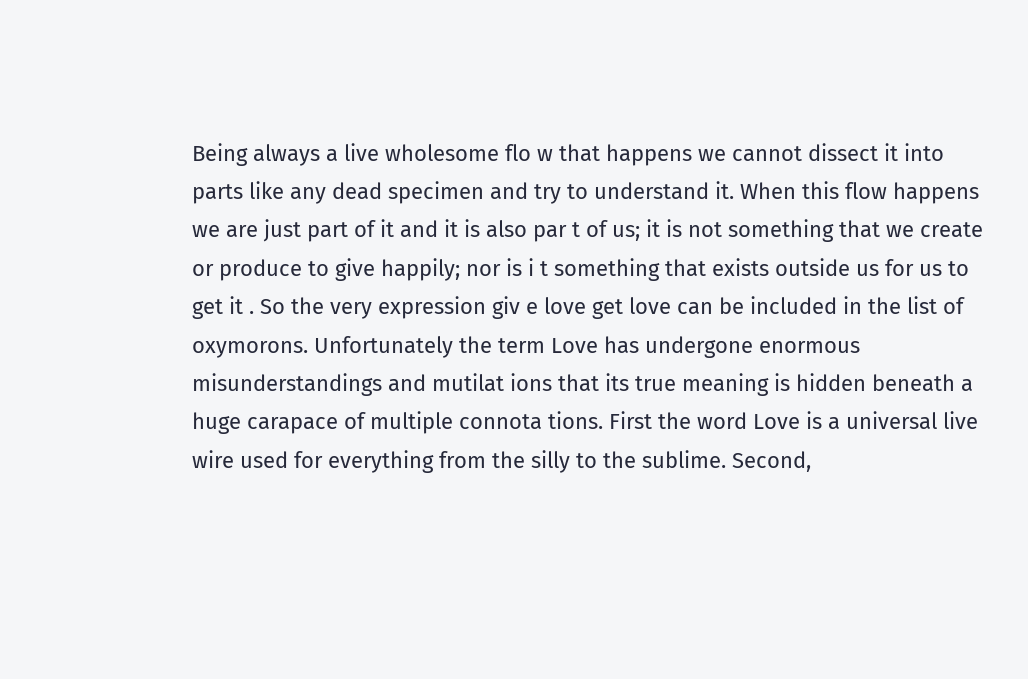Being always a live wholesome flo w that happens we cannot dissect it into parts like any dead specimen and try to understand it. When this flow happens we are just part of it and it is also par t of us; it is not something that we create or produce to give happily; nor is i t something that exists outside us for us to get it . So the very expression giv e love get love can be included in the list of oxymorons. Unfortunately the term Love has undergone enormous misunderstandings and mutilat ions that its true meaning is hidden beneath a huge carapace of multiple connota tions. First the word Love is a universal live wire used for everything from the silly to the sublime. Second,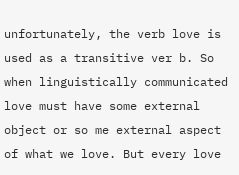unfortunately, the verb love is used as a transitive ver b. So when linguistically communicated love must have some external object or so me external aspect of what we love. But every love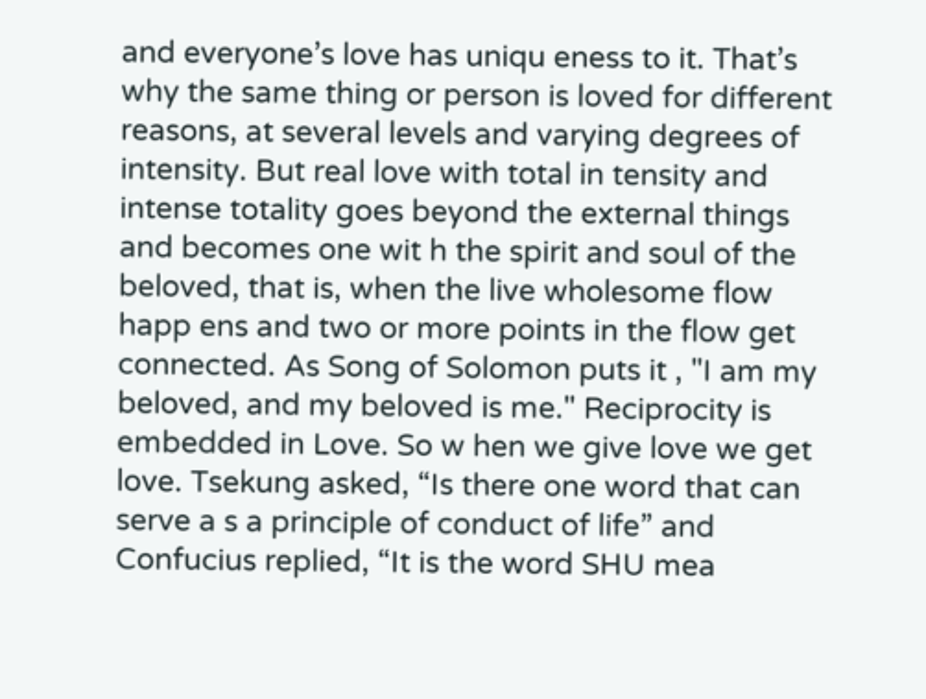and everyone’s love has uniqu eness to it. That’s why the same thing or person is loved for different reasons, at several levels and varying degrees of intensity. But real love with total in tensity and intense totality goes beyond the external things and becomes one wit h the spirit and soul of the beloved, that is, when the live wholesome flow happ ens and two or more points in the flow get connected. As Song of Solomon puts it , "I am my beloved, and my beloved is me." Reciprocity is embedded in Love. So w hen we give love we get love. Tsekung asked, “Is there one word that can serve a s a principle of conduct of life” and Confucius replied, “It is the word SHU mea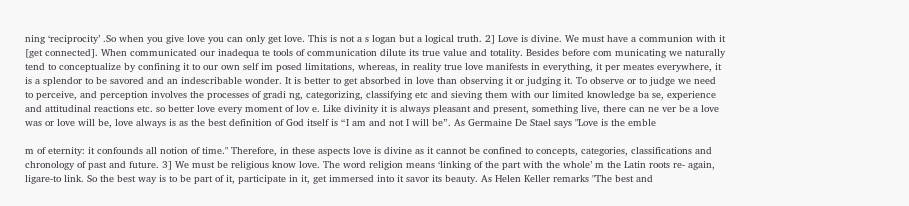ning ‘reciprocity’ .So when you give love you can only get love. This is not a s logan but a logical truth. 2] Love is divine. We must have a communion with it [get connected]. When communicated our inadequa te tools of communication dilute its true value and totality. Besides before com municating we naturally tend to conceptualize by confining it to our own self im posed limitations, whereas, in reality true love manifests in everything, it per meates everywhere, it is a splendor to be savored and an indescribable wonder. It is better to get absorbed in love than observing it or judging it. To observe or to judge we need to perceive, and perception involves the processes of gradi ng, categorizing, classifying etc and sieving them with our limited knowledge ba se, experience and attitudinal reactions etc. so better love every moment of lov e. Like divinity it is always pleasant and present, something live, there can ne ver be a love was or love will be, love always is as the best definition of God itself is “I am and not I will be”. As Germaine De Stael says "Love is the emble

m of eternity: it confounds all notion of time." Therefore, in these aspects love is divine as it cannot be confined to concepts, categories, classifications and chronology of past and future. 3] We must be religious know love. The word religion means ‘linking of the part with the whole’ m the Latin roots re- again, ligare-to link. So the best way is to be part of it, participate in it, get immersed into it savor its beauty. As Helen Keller remarks "The best and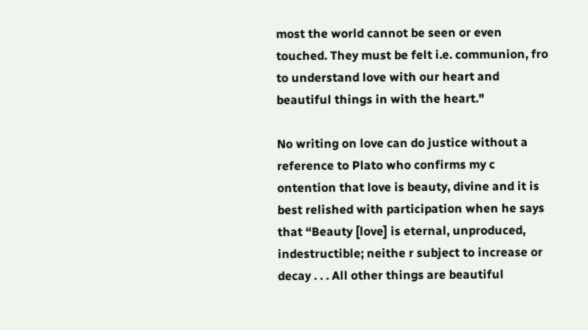most the world cannot be seen or even touched. They must be felt i.e. communion, fro to understand love with our heart and beautiful things in with the heart."

No writing on love can do justice without a reference to Plato who confirms my c ontention that love is beauty, divine and it is best relished with participation when he says that “Beauty [love] is eternal, unproduced, indestructible; neithe r subject to increase or decay . . . All other things are beautiful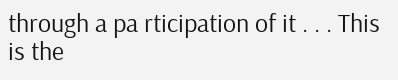through a pa rticipation of it . . . This is the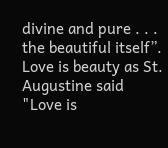divine and pure . . . the beautiful itself”. Love is beauty as St. Augustine said "Love is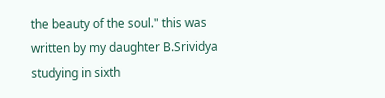the beauty of the soul." this was written by my daughter B.Srividya studying in sixth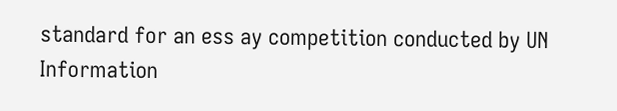standard for an ess ay competition conducted by UN Information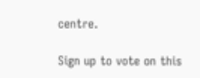centre.

Sign up to vote on this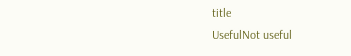title
UsefulNot useful